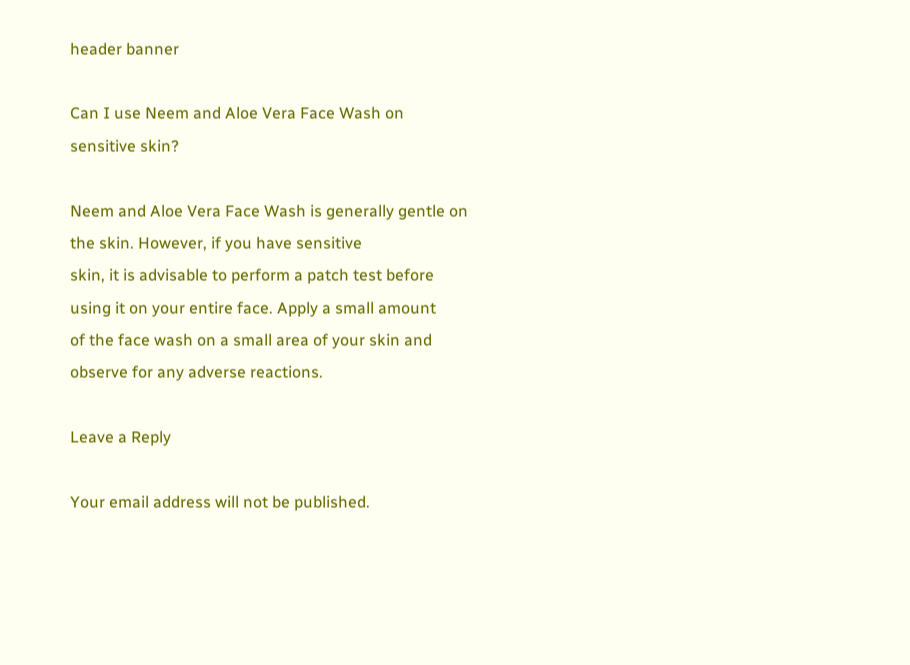header banner

Can I use Neem and Aloe Vera Face Wash on sensitive skin?

Neem and Aloe Vera Face Wash is generally gentle on the skin. However, if you have sensitive
skin, it is advisable to perform a patch test before using it on your entire face. Apply a small amount
of the face wash on a small area of your skin and observe for any adverse reactions.

Leave a Reply

Your email address will not be published.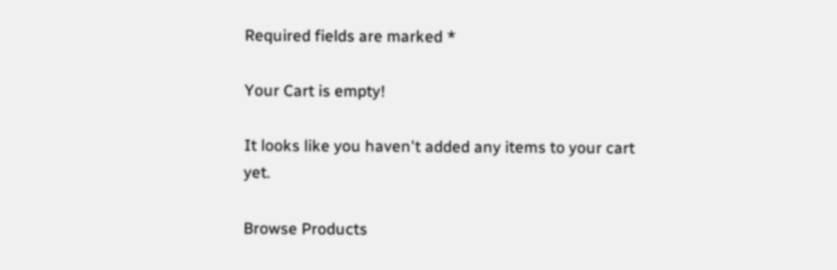Required fields are marked *

Your Cart is empty!

It looks like you haven't added any items to your cart yet.

Browse Products